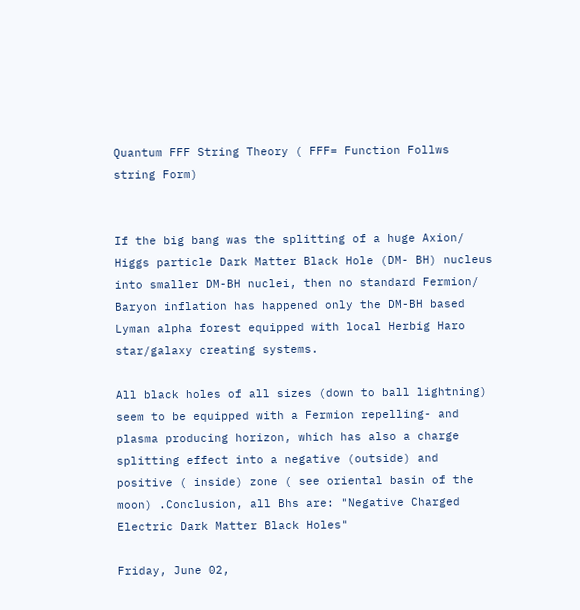Quantum FFF String Theory ( FFF= Function Follws string Form)


If the big bang was the splitting of a huge Axion/ Higgs particle Dark Matter Black Hole (DM- BH) nucleus into smaller DM-BH nuclei, then no standard Fermion/ Baryon inflation has happened only the DM-BH based Lyman alpha forest equipped with local Herbig Haro star/galaxy creating systems.

All black holes of all sizes (down to ball lightning) seem to be equipped with a Fermion repelling- and plasma producing horizon, which has also a charge splitting effect into a negative (outside) and positive ( inside) zone ( see oriental basin of the moon) .Conclusion, all Bhs are: "Negative Charged Electric Dark Matter Black Holes"

Friday, June 02,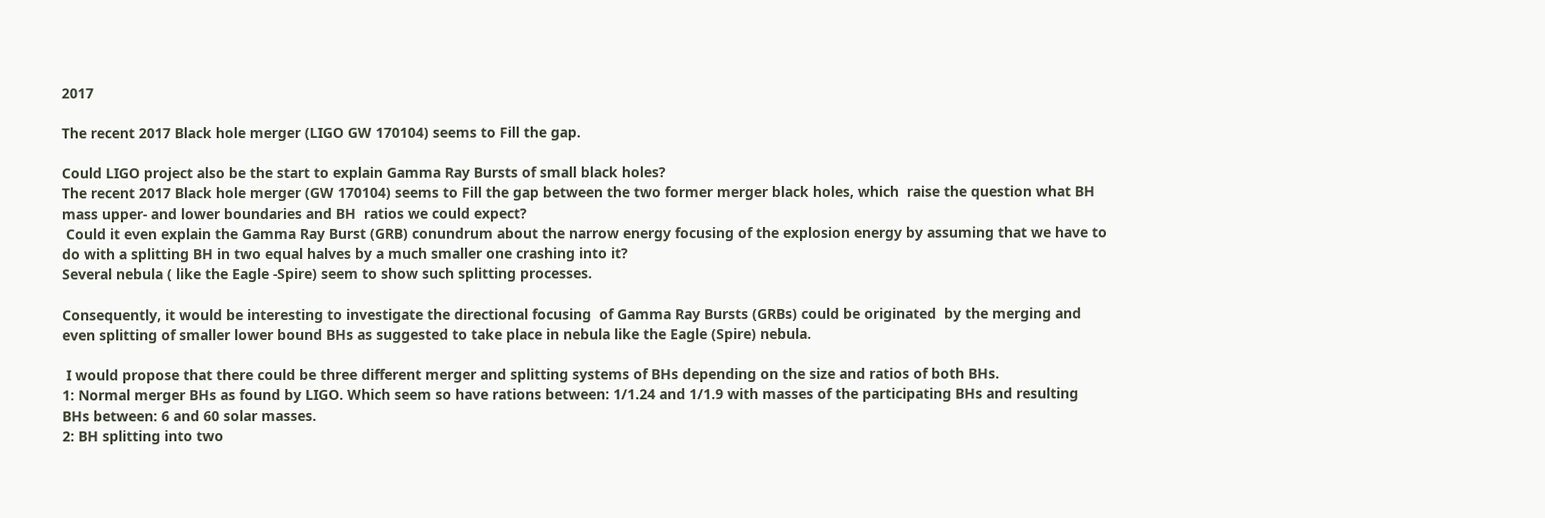2017

The recent 2017 Black hole merger (LIGO GW 170104) seems to Fill the gap.

Could LIGO project also be the start to explain Gamma Ray Bursts of small black holes?
The recent 2017 Black hole merger (GW 170104) seems to Fill the gap between the two former merger black holes, which  raise the question what BH mass upper- and lower boundaries and BH  ratios we could expect?
 Could it even explain the Gamma Ray Burst (GRB) conundrum about the narrow energy focusing of the explosion energy by assuming that we have to do with a splitting BH in two equal halves by a much smaller one crashing into it?
Several nebula ( like the Eagle -Spire) seem to show such splitting processes.

Consequently, it would be interesting to investigate the directional focusing  of Gamma Ray Bursts (GRBs) could be originated  by the merging and even splitting of smaller lower bound BHs as suggested to take place in nebula like the Eagle (Spire) nebula.

 I would propose that there could be three different merger and splitting systems of BHs depending on the size and ratios of both BHs.
1: Normal merger BHs as found by LIGO. Which seem so have rations between: 1/1.24 and 1/1.9 with masses of the participating BHs and resulting BHs between: 6 and 60 solar masses.
2: BH splitting into two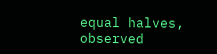equal halves, observed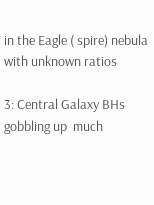in the Eagle ( spire) nebula with unknown ratios

3: Central Galaxy BHs gobbling up  much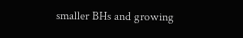smaller BHs and growing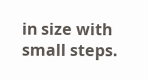in size with small steps.